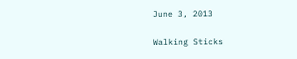June 3, 2013

Walking Sticks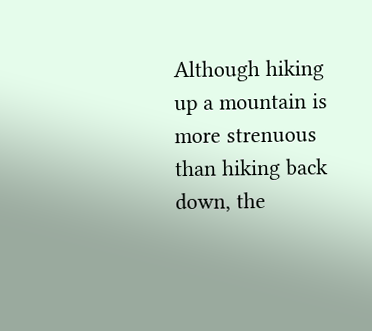Although hiking up a mountain is more strenuous than hiking back down, the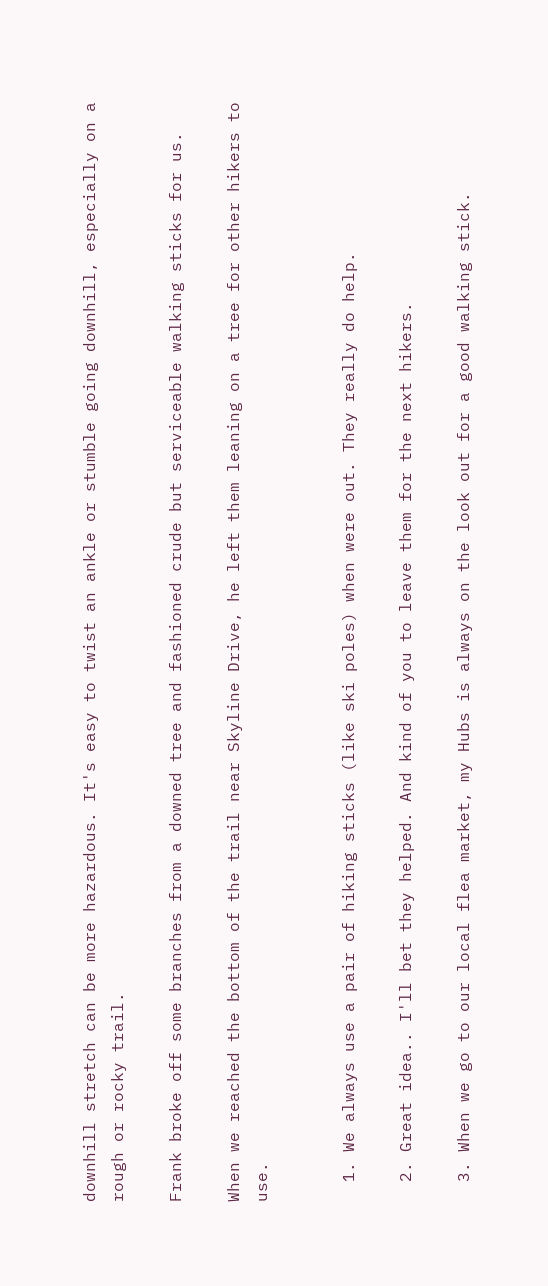downhill stretch can be more hazardous. It's easy to twist an ankle or stumble going downhill, especially on a rough or rocky trail.

Frank broke off some branches from a downed tree and fashioned crude but serviceable walking sticks for us.

When we reached the bottom of the trail near Skyline Drive, he left them leaning on a tree for other hikers to use.


  1. We always use a pair of hiking sticks (like ski poles) when were out. They really do help.

  2. Great idea.. I'll bet they helped. And kind of you to leave them for the next hikers.

  3. When we go to our local flea market, my Hubs is always on the look out for a good walking stick.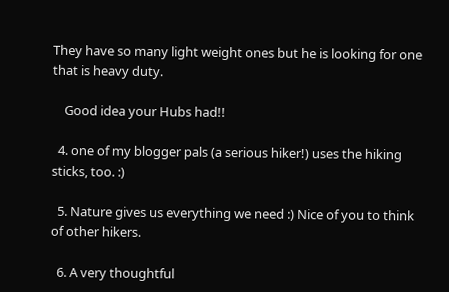They have so many light weight ones but he is looking for one that is heavy duty.

    Good idea your Hubs had!!

  4. one of my blogger pals (a serious hiker!) uses the hiking sticks, too. :)

  5. Nature gives us everything we need :) Nice of you to think of other hikers.

  6. A very thoughtful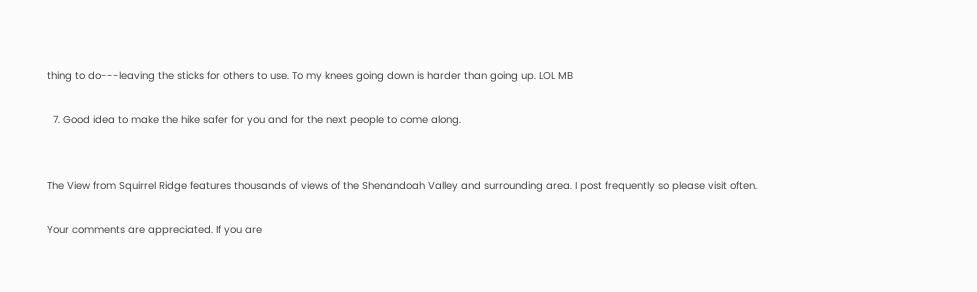thing to do---leaving the sticks for others to use. To my knees going down is harder than going up. LOL MB

  7. Good idea to make the hike safer for you and for the next people to come along.


The View from Squirrel Ridge features thousands of views of the Shenandoah Valley and surrounding area. I post frequently so please visit often.

Your comments are appreciated. If you are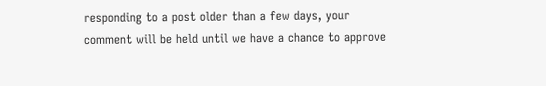responding to a post older than a few days, your comment will be held until we have a chance to approve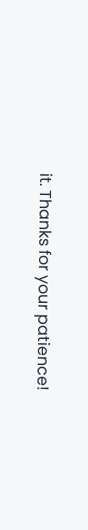it. Thanks for your patience!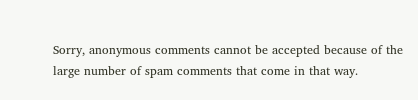Sorry, anonymous comments cannot be accepted because of the large number of spam comments that come in that way.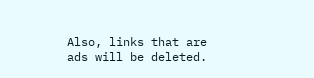Also, links that are ads will be deleted.